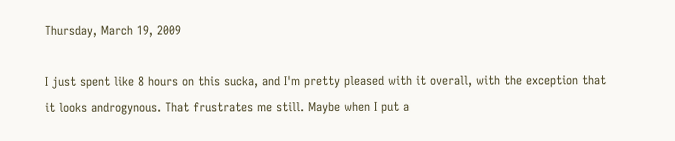Thursday, March 19, 2009

I just spent like 8 hours on this sucka, and I'm pretty pleased with it overall, with the exception that it looks androgynous. That frustrates me still. Maybe when I put a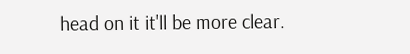head on it it'll be more clear.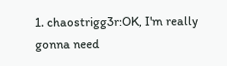1. chaostrigg3r:OK, I'm really gonna need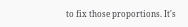to fix those proportions. It's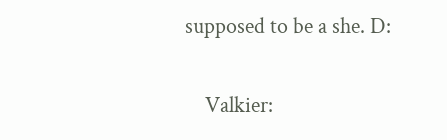supposed to be a she. D:

    Valkier: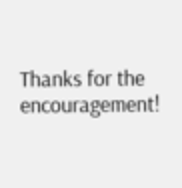Thanks for the encouragement!